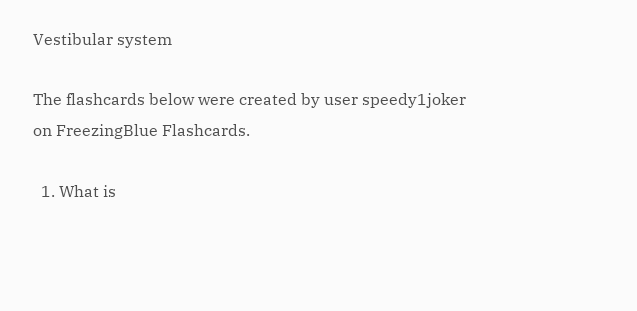Vestibular system

The flashcards below were created by user speedy1joker on FreezingBlue Flashcards.

  1. What is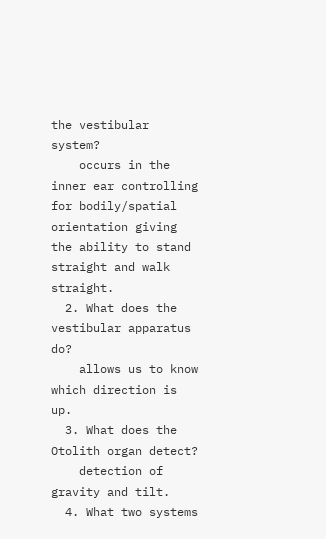the vestibular system?
    occurs in the inner ear controlling for bodily/spatial orientation giving the ability to stand straight and walk straight.
  2. What does the vestibular apparatus do?
    allows us to know which direction is up.
  3. What does the Otolith organ detect?
    detection of gravity and tilt.
  4. What two systems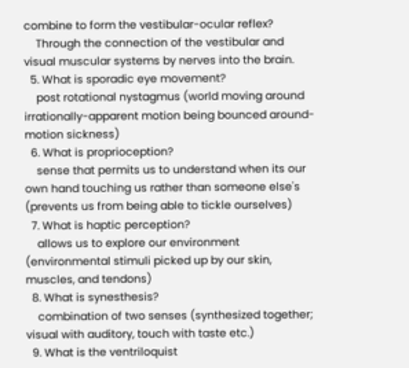combine to form the vestibular-ocular reflex?
    Through the connection of the vestibular and visual muscular systems by nerves into the brain.
  5. What is sporadic eye movement?
    post rotational nystagmus (world moving around irrationally-apparent motion being bounced around-motion sickness)
  6. What is proprioception?
    sense that permits us to understand when its our own hand touching us rather than someone else's (prevents us from being able to tickle ourselves)
  7. What is haptic perception?
    allows us to explore our environment (environmental stimuli picked up by our skin, muscles, and tendons)
  8. What is synesthesis?
    combination of two senses (synthesized together; visual with auditory, touch with taste etc.)
  9. What is the ventriloquist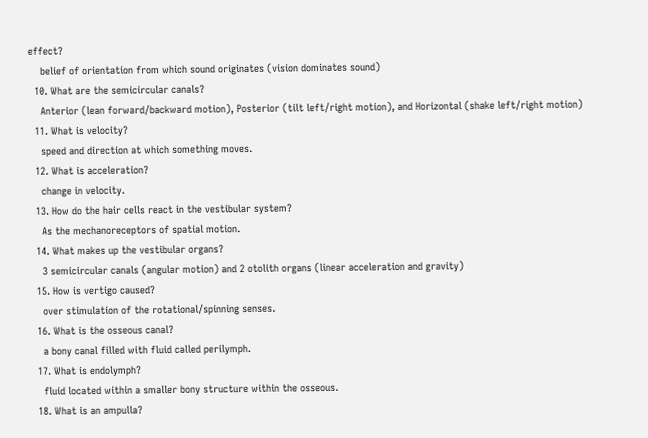effect?
    belief of orientation from which sound originates (vision dominates sound)
  10. What are the semicircular canals?
    Anterior (lean forward/backward motion), Posterior (tilt left/right motion), and Horizontal (shake left/right motion)
  11. What is velocity?
    speed and direction at which something moves.
  12. What is acceleration?
    change in velocity.
  13. How do the hair cells react in the vestibular system?
    As the mechanoreceptors of spatial motion.
  14. What makes up the vestibular organs?
    3 semicircular canals (angular motion) and 2 otolith organs (linear acceleration and gravity)
  15. How is vertigo caused?
    over stimulation of the rotational/spinning senses.
  16. What is the osseous canal?
    a bony canal filled with fluid called perilymph.
  17. What is endolymph?
    fluid located within a smaller bony structure within the osseous.
  18. What is an ampulla?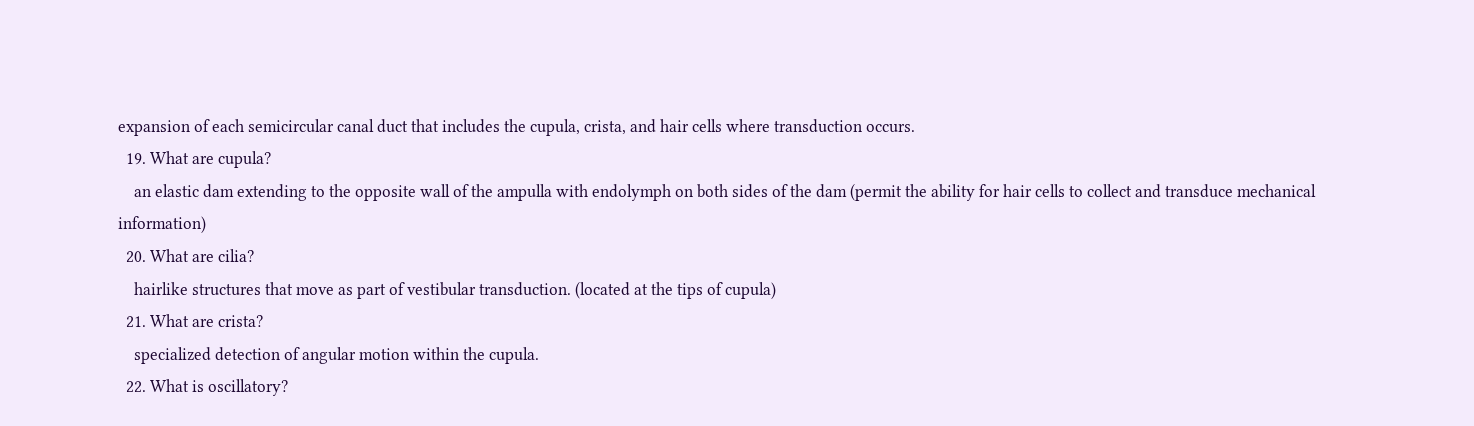expansion of each semicircular canal duct that includes the cupula, crista, and hair cells where transduction occurs.
  19. What are cupula?
    an elastic dam extending to the opposite wall of the ampulla with endolymph on both sides of the dam (permit the ability for hair cells to collect and transduce mechanical information)
  20. What are cilia?
    hairlike structures that move as part of vestibular transduction. (located at the tips of cupula)
  21. What are crista?
    specialized detection of angular motion within the cupula.
  22. What is oscillatory?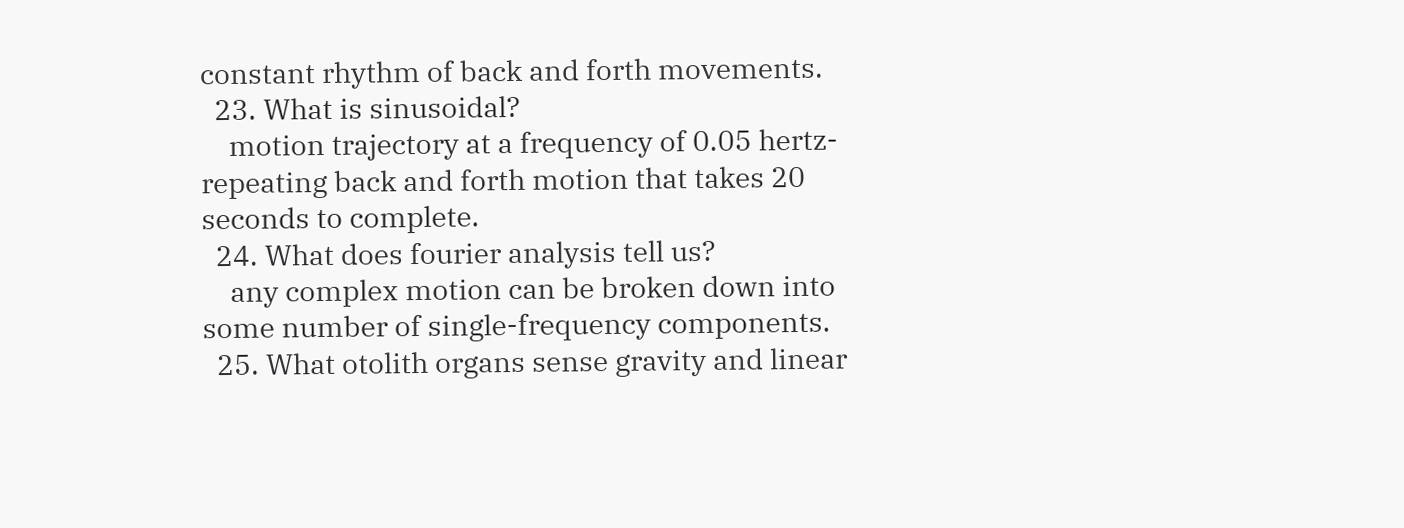constant rhythm of back and forth movements.
  23. What is sinusoidal?
    motion trajectory at a frequency of 0.05 hertz- repeating back and forth motion that takes 20 seconds to complete.
  24. What does fourier analysis tell us?
    any complex motion can be broken down into some number of single-frequency components.
  25. What otolith organs sense gravity and linear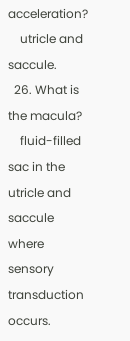acceleration?
    utricle and saccule.
  26. What is the macula?
    fluid-filled sac in the utricle and saccule where sensory transduction occurs.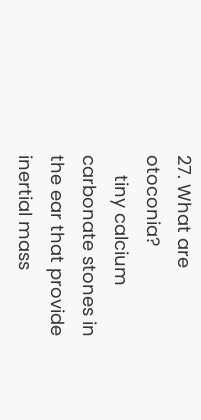27. What are otoconia?
    tiny calcium carbonate stones in the ear that provide inertial mass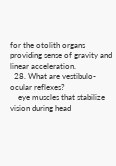for the otolith organs providing sense of gravity and linear acceleration.
  28. What are vestibulo-ocular reflexes?
    eye muscles that stabilize vision during head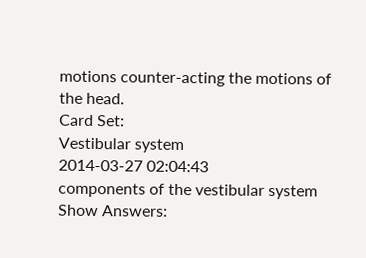motions counter-acting the motions of the head.
Card Set:
Vestibular system
2014-03-27 02:04:43
components of the vestibular system
Show Answers: